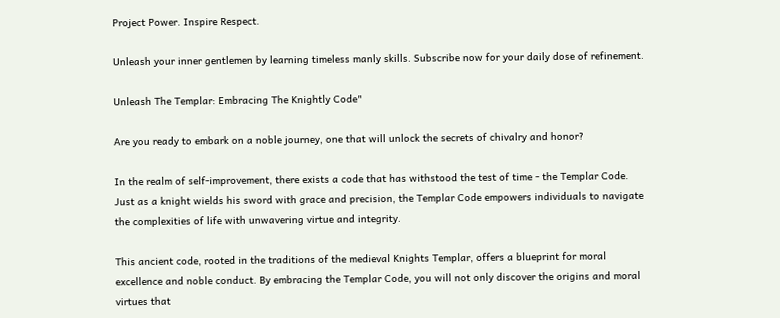Project Power. Inspire Respect.

Unleash your inner gentlemen by learning timeless manly skills. Subscribe now for your daily dose of refinement.

Unleash The Templar: Embracing The Knightly Code"

Are you ready to embark on a noble journey, one that will unlock the secrets of chivalry and honor?

In the realm of self-improvement, there exists a code that has withstood the test of time - the Templar Code. Just as a knight wields his sword with grace and precision, the Templar Code empowers individuals to navigate the complexities of life with unwavering virtue and integrity.

This ancient code, rooted in the traditions of the medieval Knights Templar, offers a blueprint for moral excellence and noble conduct. By embracing the Templar Code, you will not only discover the origins and moral virtues that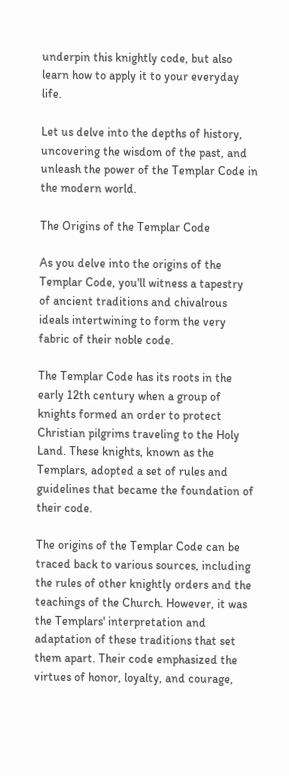underpin this knightly code, but also learn how to apply it to your everyday life.

Let us delve into the depths of history, uncovering the wisdom of the past, and unleash the power of the Templar Code in the modern world.

The Origins of the Templar Code

As you delve into the origins of the Templar Code, you'll witness a tapestry of ancient traditions and chivalrous ideals intertwining to form the very fabric of their noble code.

The Templar Code has its roots in the early 12th century when a group of knights formed an order to protect Christian pilgrims traveling to the Holy Land. These knights, known as the Templars, adopted a set of rules and guidelines that became the foundation of their code.

The origins of the Templar Code can be traced back to various sources, including the rules of other knightly orders and the teachings of the Church. However, it was the Templars' interpretation and adaptation of these traditions that set them apart. Their code emphasized the virtues of honor, loyalty, and courage,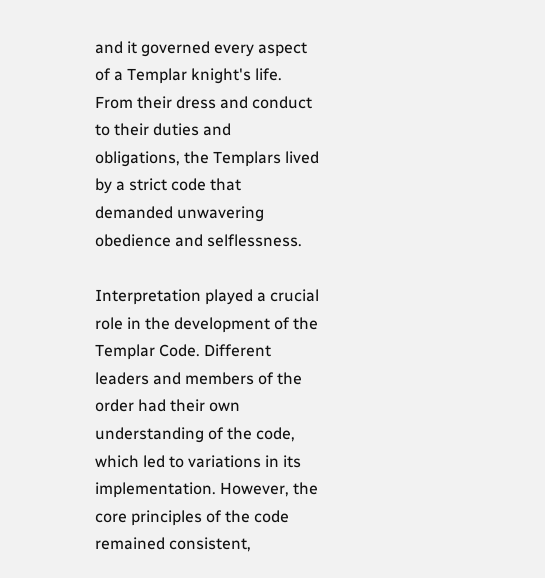and it governed every aspect of a Templar knight's life. From their dress and conduct to their duties and obligations, the Templars lived by a strict code that demanded unwavering obedience and selflessness.

Interpretation played a crucial role in the development of the Templar Code. Different leaders and members of the order had their own understanding of the code, which led to variations in its implementation. However, the core principles of the code remained consistent,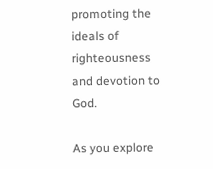promoting the ideals of righteousness and devotion to God.

As you explore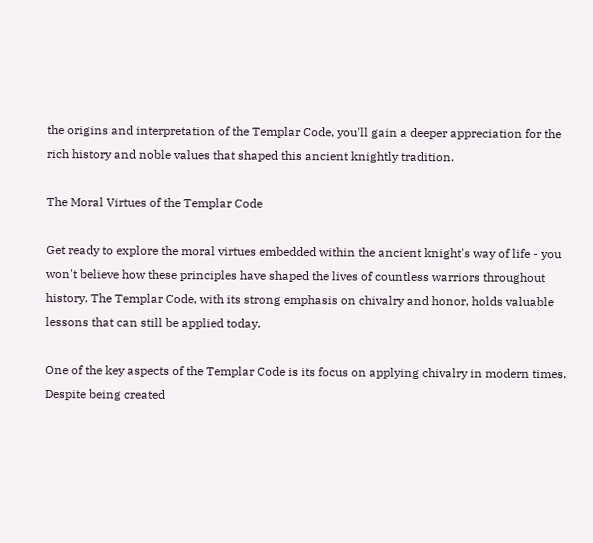the origins and interpretation of the Templar Code, you'll gain a deeper appreciation for the rich history and noble values that shaped this ancient knightly tradition.

The Moral Virtues of the Templar Code

Get ready to explore the moral virtues embedded within the ancient knight's way of life - you won't believe how these principles have shaped the lives of countless warriors throughout history. The Templar Code, with its strong emphasis on chivalry and honor, holds valuable lessons that can still be applied today.

One of the key aspects of the Templar Code is its focus on applying chivalry in modern times. Despite being created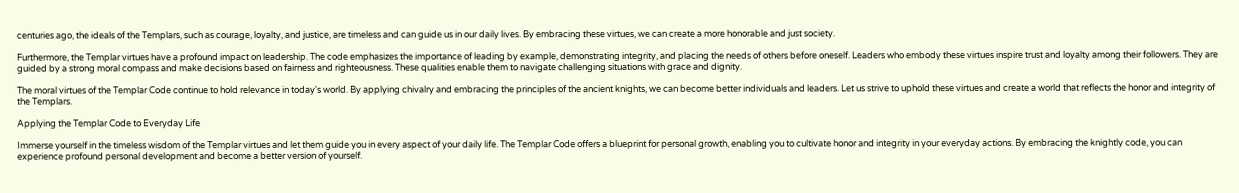centuries ago, the ideals of the Templars, such as courage, loyalty, and justice, are timeless and can guide us in our daily lives. By embracing these virtues, we can create a more honorable and just society.

Furthermore, the Templar virtues have a profound impact on leadership. The code emphasizes the importance of leading by example, demonstrating integrity, and placing the needs of others before oneself. Leaders who embody these virtues inspire trust and loyalty among their followers. They are guided by a strong moral compass and make decisions based on fairness and righteousness. These qualities enable them to navigate challenging situations with grace and dignity.

The moral virtues of the Templar Code continue to hold relevance in today's world. By applying chivalry and embracing the principles of the ancient knights, we can become better individuals and leaders. Let us strive to uphold these virtues and create a world that reflects the honor and integrity of the Templars.

Applying the Templar Code to Everyday Life

Immerse yourself in the timeless wisdom of the Templar virtues and let them guide you in every aspect of your daily life. The Templar Code offers a blueprint for personal growth, enabling you to cultivate honor and integrity in your everyday actions. By embracing the knightly code, you can experience profound personal development and become a better version of yourself.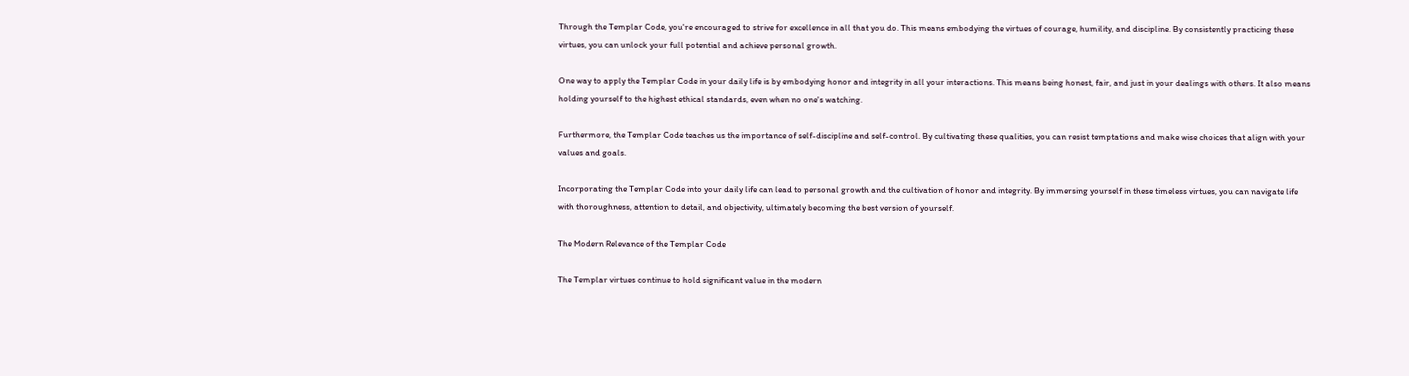Through the Templar Code, you're encouraged to strive for excellence in all that you do. This means embodying the virtues of courage, humility, and discipline. By consistently practicing these virtues, you can unlock your full potential and achieve personal growth.

One way to apply the Templar Code in your daily life is by embodying honor and integrity in all your interactions. This means being honest, fair, and just in your dealings with others. It also means holding yourself to the highest ethical standards, even when no one's watching.

Furthermore, the Templar Code teaches us the importance of self-discipline and self-control. By cultivating these qualities, you can resist temptations and make wise choices that align with your values and goals.

Incorporating the Templar Code into your daily life can lead to personal growth and the cultivation of honor and integrity. By immersing yourself in these timeless virtues, you can navigate life with thoroughness, attention to detail, and objectivity, ultimately becoming the best version of yourself.

The Modern Relevance of the Templar Code

The Templar virtues continue to hold significant value in the modern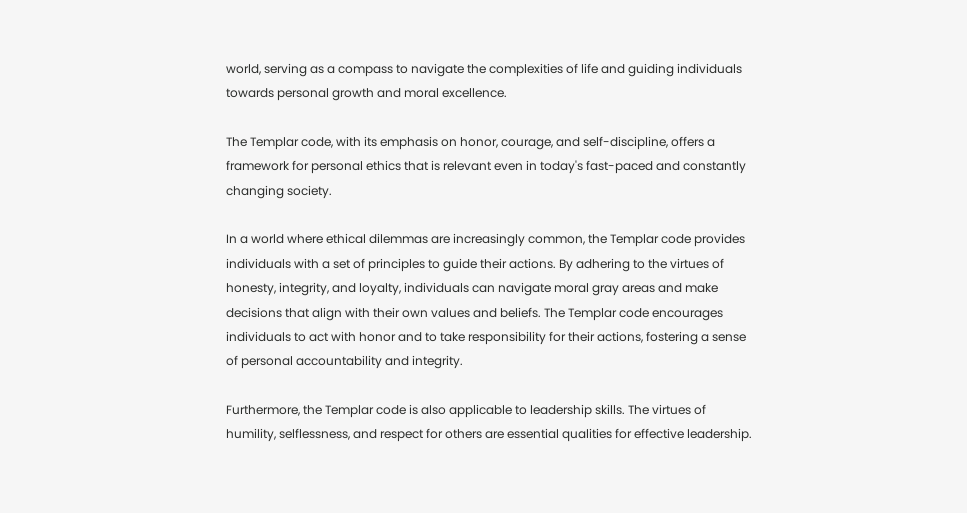world, serving as a compass to navigate the complexities of life and guiding individuals towards personal growth and moral excellence.

The Templar code, with its emphasis on honor, courage, and self-discipline, offers a framework for personal ethics that is relevant even in today's fast-paced and constantly changing society.

In a world where ethical dilemmas are increasingly common, the Templar code provides individuals with a set of principles to guide their actions. By adhering to the virtues of honesty, integrity, and loyalty, individuals can navigate moral gray areas and make decisions that align with their own values and beliefs. The Templar code encourages individuals to act with honor and to take responsibility for their actions, fostering a sense of personal accountability and integrity.

Furthermore, the Templar code is also applicable to leadership skills. The virtues of humility, selflessness, and respect for others are essential qualities for effective leadership.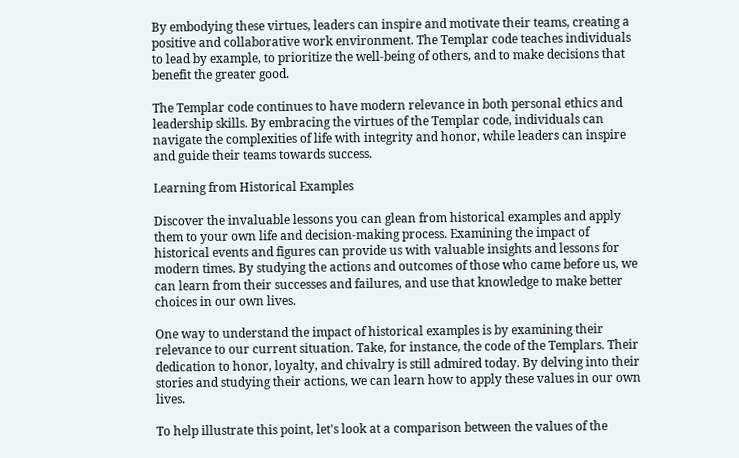By embodying these virtues, leaders can inspire and motivate their teams, creating a positive and collaborative work environment. The Templar code teaches individuals to lead by example, to prioritize the well-being of others, and to make decisions that benefit the greater good.

The Templar code continues to have modern relevance in both personal ethics and leadership skills. By embracing the virtues of the Templar code, individuals can navigate the complexities of life with integrity and honor, while leaders can inspire and guide their teams towards success.

Learning from Historical Examples

Discover the invaluable lessons you can glean from historical examples and apply them to your own life and decision-making process. Examining the impact of historical events and figures can provide us with valuable insights and lessons for modern times. By studying the actions and outcomes of those who came before us, we can learn from their successes and failures, and use that knowledge to make better choices in our own lives.

One way to understand the impact of historical examples is by examining their relevance to our current situation. Take, for instance, the code of the Templars. Their dedication to honor, loyalty, and chivalry is still admired today. By delving into their stories and studying their actions, we can learn how to apply these values in our own lives.

To help illustrate this point, let's look at a comparison between the values of the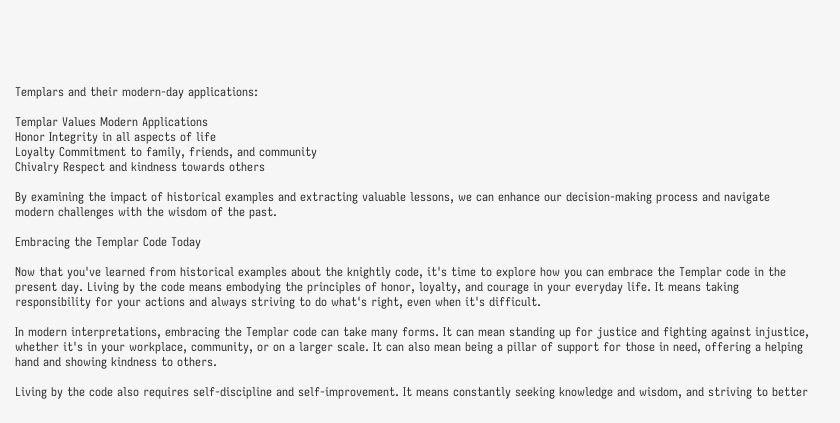Templars and their modern-day applications:

Templar Values Modern Applications
Honor Integrity in all aspects of life
Loyalty Commitment to family, friends, and community
Chivalry Respect and kindness towards others

By examining the impact of historical examples and extracting valuable lessons, we can enhance our decision-making process and navigate modern challenges with the wisdom of the past.

Embracing the Templar Code Today

Now that you've learned from historical examples about the knightly code, it's time to explore how you can embrace the Templar code in the present day. Living by the code means embodying the principles of honor, loyalty, and courage in your everyday life. It means taking responsibility for your actions and always striving to do what's right, even when it's difficult.

In modern interpretations, embracing the Templar code can take many forms. It can mean standing up for justice and fighting against injustice, whether it's in your workplace, community, or on a larger scale. It can also mean being a pillar of support for those in need, offering a helping hand and showing kindness to others.

Living by the code also requires self-discipline and self-improvement. It means constantly seeking knowledge and wisdom, and striving to better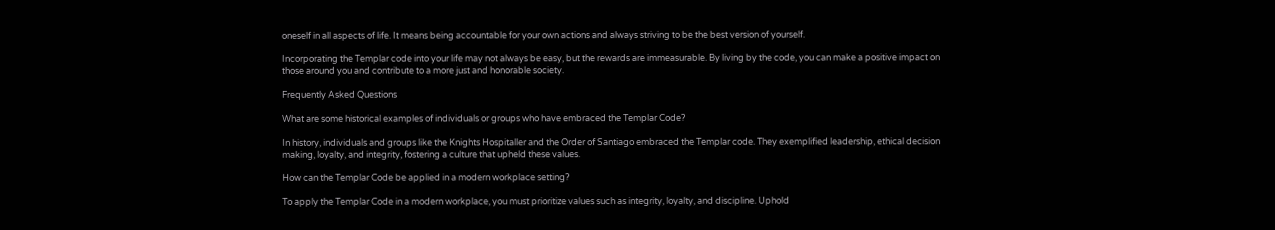oneself in all aspects of life. It means being accountable for your own actions and always striving to be the best version of yourself.

Incorporating the Templar code into your life may not always be easy, but the rewards are immeasurable. By living by the code, you can make a positive impact on those around you and contribute to a more just and honorable society.

Frequently Asked Questions

What are some historical examples of individuals or groups who have embraced the Templar Code?

In history, individuals and groups like the Knights Hospitaller and the Order of Santiago embraced the Templar code. They exemplified leadership, ethical decision making, loyalty, and integrity, fostering a culture that upheld these values.

How can the Templar Code be applied in a modern workplace setting?

To apply the Templar Code in a modern workplace, you must prioritize values such as integrity, loyalty, and discipline. Uphold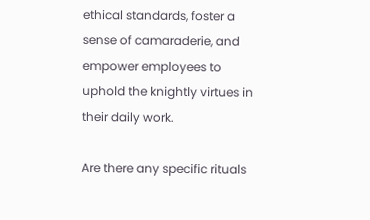ethical standards, foster a sense of camaraderie, and empower employees to uphold the knightly virtues in their daily work.

Are there any specific rituals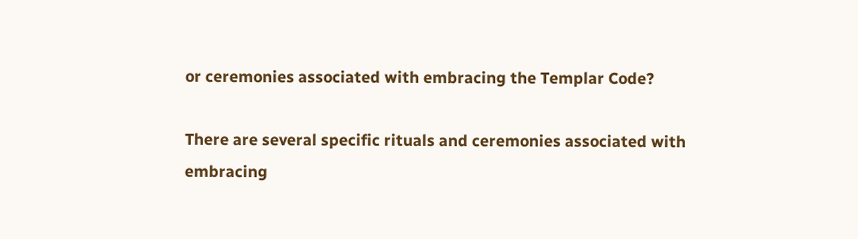or ceremonies associated with embracing the Templar Code?

There are several specific rituals and ceremonies associated with embracing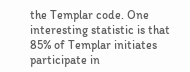the Templar code. One interesting statistic is that 85% of Templar initiates participate in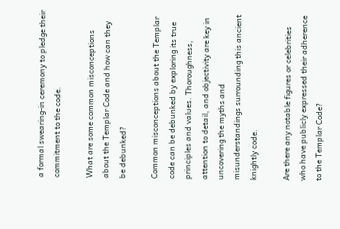a formal swearing-in ceremony to pledge their commitment to the code.

What are some common misconceptions about the Templar Code and how can they be debunked?

Common misconceptions about the Templar code can be debunked by exploring its true principles and values. Thoroughness, attention to detail, and objectivity are key in uncovering the myths and misunderstandings surrounding this ancient knightly code.

Are there any notable figures or celebrities who have publicly expressed their adherence to the Templar Code?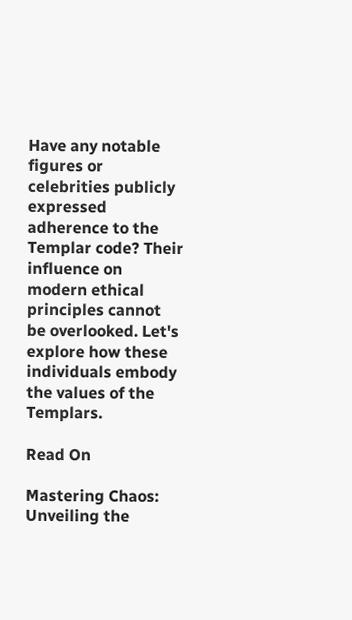Have any notable figures or celebrities publicly expressed adherence to the Templar code? Their influence on modern ethical principles cannot be overlooked. Let's explore how these individuals embody the values of the Templars.

Read On

Mastering Chaos: Unveiling the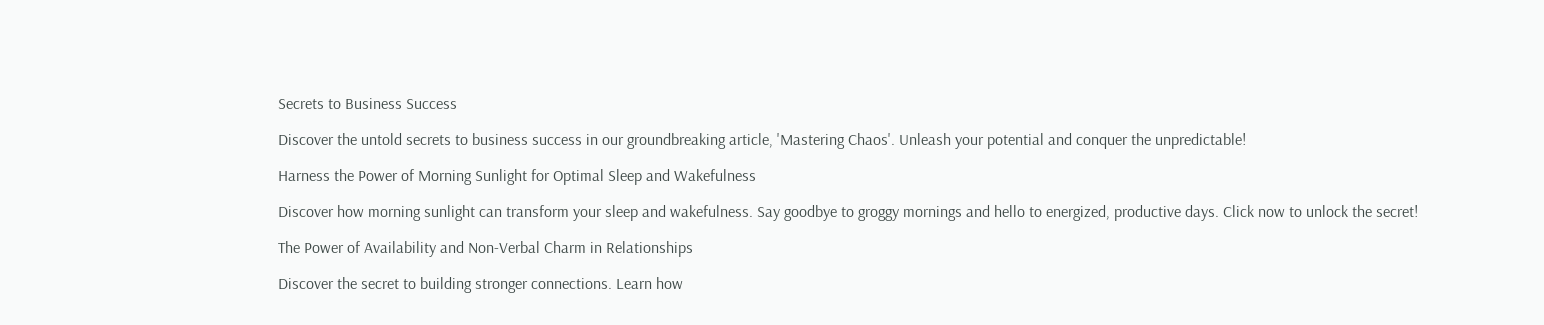Secrets to Business Success

Discover the untold secrets to business success in our groundbreaking article, 'Mastering Chaos'. Unleash your potential and conquer the unpredictable!

Harness the Power of Morning Sunlight for Optimal Sleep and Wakefulness

Discover how morning sunlight can transform your sleep and wakefulness. Say goodbye to groggy mornings and hello to energized, productive days. Click now to unlock the secret!

The Power of Availability and Non-Verbal Charm in Relationships

Discover the secret to building stronger connections. Learn how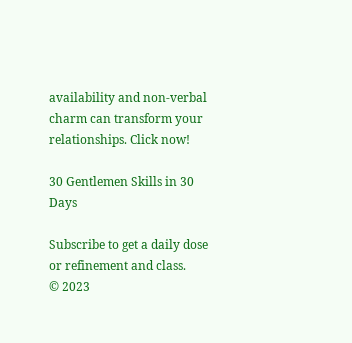availability and non-verbal charm can transform your relationships. Click now!

30 Gentlemen Skills in 30 Days

Subscribe to get a daily dose or refinement and class.
© 2023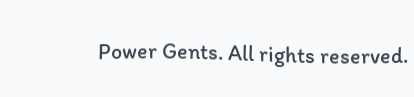Power Gents. All rights reserved.